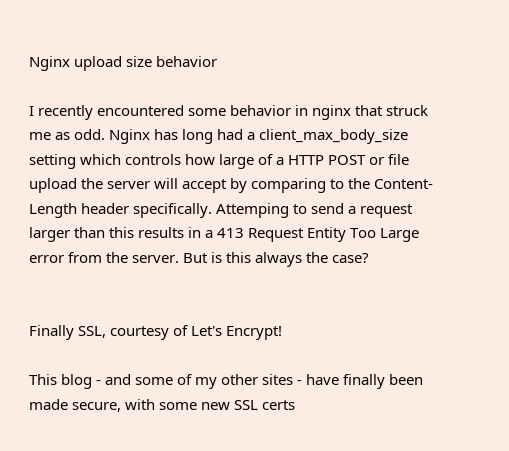Nginx upload size behavior

I recently encountered some behavior in nginx that struck me as odd. Nginx has long had a client_max_body_size setting which controls how large of a HTTP POST or file upload the server will accept by comparing to the Content-Length header specifically. Attemping to send a request larger than this results in a 413 Request Entity Too Large error from the server. But is this always the case?


Finally SSL, courtesy of Let's Encrypt!

This blog - and some of my other sites - have finally been made secure, with some new SSL certs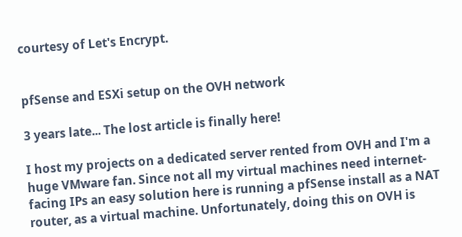courtesy of Let's Encrypt.


pfSense and ESXi setup on the OVH network

3 years late... The lost article is finally here!

I host my projects on a dedicated server rented from OVH and I'm a huge VMware fan. Since not all my virtual machines need internet-facing IPs an easy solution here is running a pfSense install as a NAT router, as a virtual machine. Unfortunately, doing this on OVH is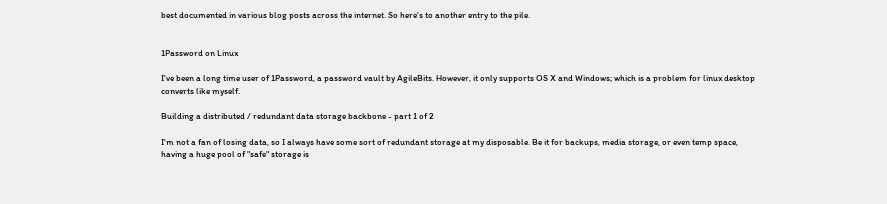best documented in various blog posts across the internet. So here's to another entry to the pile.


1Password on Linux

I've been a long time user of 1Password, a password vault by AgileBits. However, it only supports OS X and Windows; which is a problem for linux desktop converts like myself.

Building a distributed / redundant data storage backbone - part 1 of 2

I'm not a fan of losing data, so I always have some sort of redundant storage at my disposable. Be it for backups, media storage, or even temp space, having a huge pool of "safe" storage is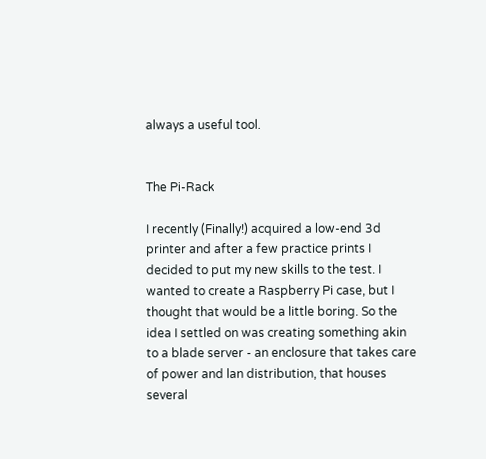always a useful tool.


The Pi-Rack

I recently (Finally!) acquired a low-end 3d printer and after a few practice prints I decided to put my new skills to the test. I wanted to create a Raspberry Pi case, but I thought that would be a little boring. So the idea I settled on was creating something akin to a blade server - an enclosure that takes care of power and lan distribution, that houses several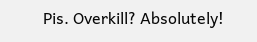Pis. Overkill? Absolutely!